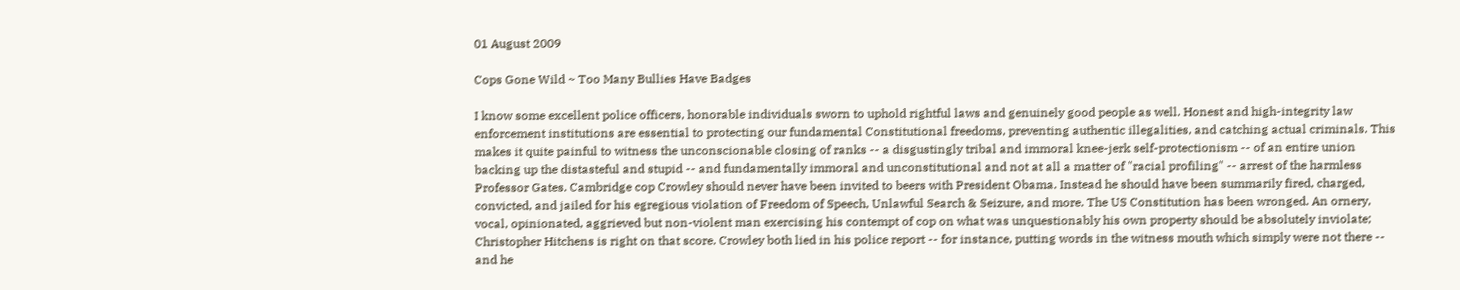01 August 2009

Cops Gone Wild ~ Too Many Bullies Have Badges

I know some excellent police officers, honorable individuals sworn to uphold rightful laws and genuinely good people as well. Honest and high-integrity law enforcement institutions are essential to protecting our fundamental Constitutional freedoms, preventing authentic illegalities, and catching actual criminals. This makes it quite painful to witness the unconscionable closing of ranks -- a disgustingly tribal and immoral knee-jerk self-protectionism -- of an entire union backing up the distasteful and stupid -- and fundamentally immoral and unconstitutional and not at all a matter of "racial profiling" -- arrest of the harmless Professor Gates. Cambridge cop Crowley should never have been invited to beers with President Obama. Instead he should have been summarily fired, charged, convicted, and jailed for his egregious violation of Freedom of Speech, Unlawful Search & Seizure, and more. The US Constitution has been wronged. An ornery, vocal, opinionated, aggrieved but non-violent man exercising his contempt of cop on what was unquestionably his own property should be absolutely inviolate; Christopher Hitchens is right on that score. Crowley both lied in his police report -- for instance, putting words in the witness mouth which simply were not there -- and he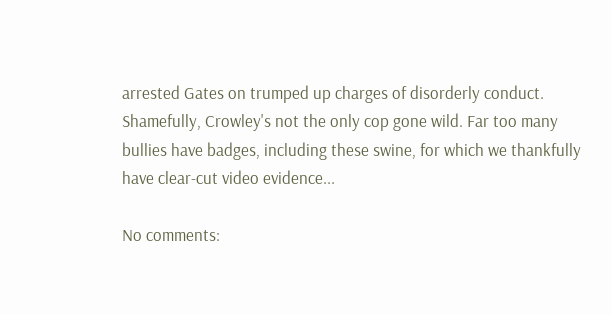arrested Gates on trumped up charges of disorderly conduct. Shamefully, Crowley's not the only cop gone wild. Far too many bullies have badges, including these swine, for which we thankfully have clear-cut video evidence...

No comments: